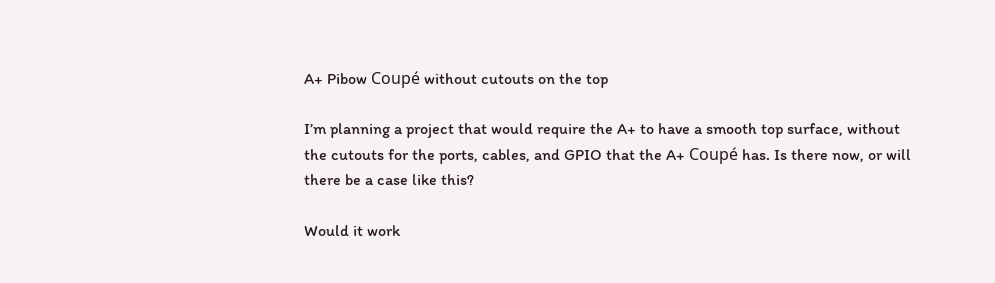A+ Pibow Coupé without cutouts on the top

I’m planning a project that would require the A+ to have a smooth top surface, without the cutouts for the ports, cables, and GPIO that the A+ Coupé has. Is there now, or will there be a case like this?

Would it work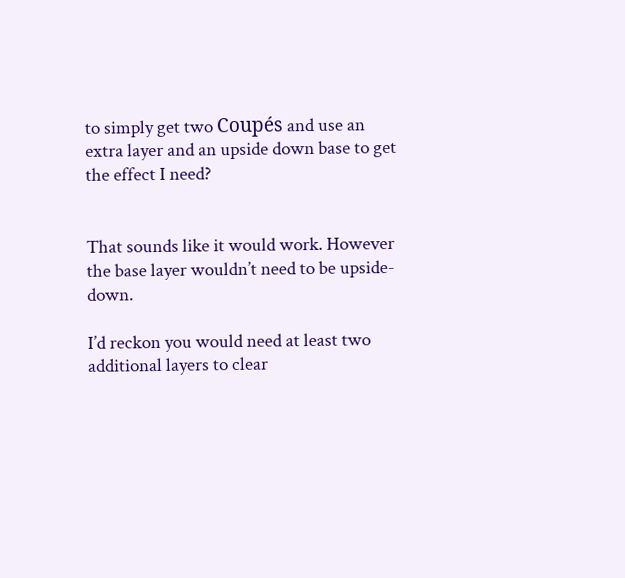to simply get two Coupés and use an extra layer and an upside down base to get the effect I need?


That sounds like it would work. However the base layer wouldn’t need to be upside-down.

I’d reckon you would need at least two additional layers to clear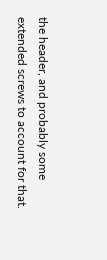the header, and probably some extended screws to account for that.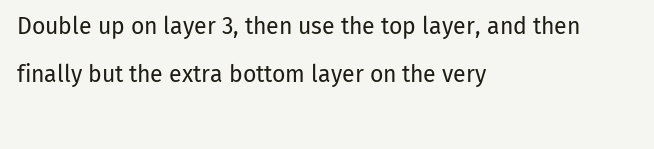Double up on layer 3, then use the top layer, and then finally but the extra bottom layer on the very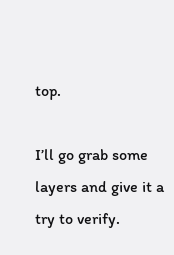top.

I’ll go grab some layers and give it a try to verify.